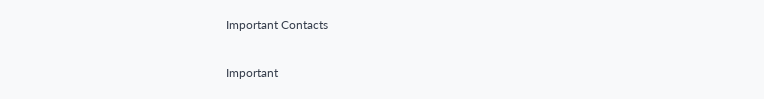Important Contacts

Important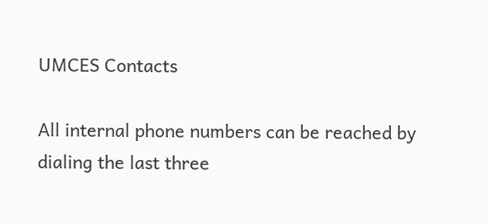UMCES Contacts

All internal phone numbers can be reached by dialing the last three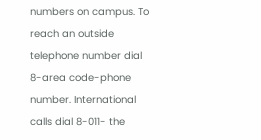numbers on campus. To reach an outside telephone number dial 8-area code-phone number. International calls dial 8-011- the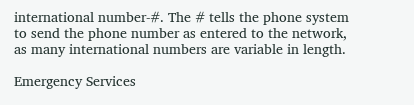international number-#. The # tells the phone system to send the phone number as entered to the network, as many international numbers are variable in length.

Emergency Services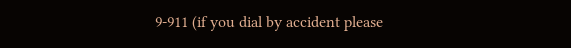9-911 (if you dial by accident please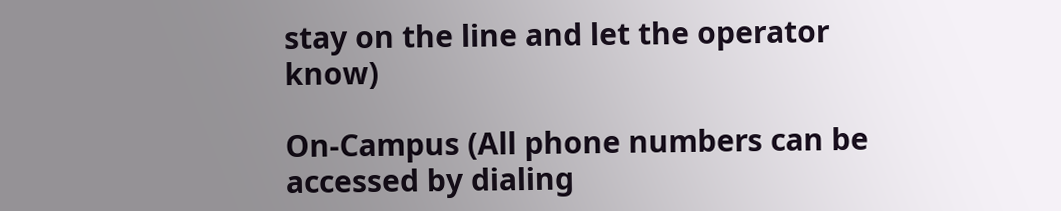stay on the line and let the operator know)

On-Campus (All phone numbers can be accessed by dialing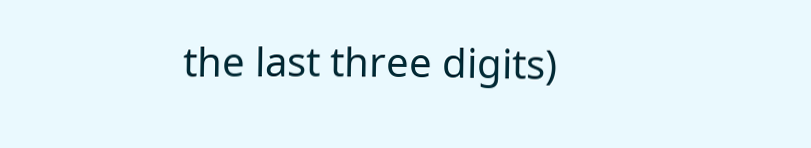the last three digits)